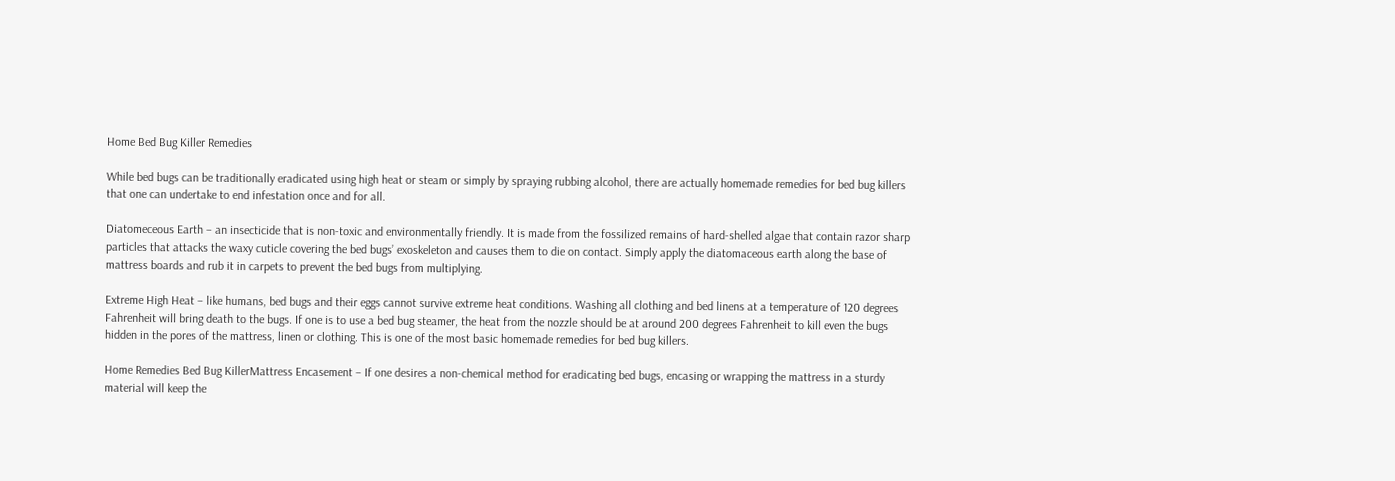Home Bed Bug Killer Remedies

While bed bugs can be traditionally eradicated using high heat or steam or simply by spraying rubbing alcohol, there are actually homemade remedies for bed bug killers that one can undertake to end infestation once and for all.

Diatomeceous Earth – an insecticide that is non-toxic and environmentally friendly. It is made from the fossilized remains of hard-shelled algae that contain razor sharp particles that attacks the waxy cuticle covering the bed bugs’ exoskeleton and causes them to die on contact. Simply apply the diatomaceous earth along the base of mattress boards and rub it in carpets to prevent the bed bugs from multiplying.

Extreme High Heat – like humans, bed bugs and their eggs cannot survive extreme heat conditions. Washing all clothing and bed linens at a temperature of 120 degrees Fahrenheit will bring death to the bugs. If one is to use a bed bug steamer, the heat from the nozzle should be at around 200 degrees Fahrenheit to kill even the bugs hidden in the pores of the mattress, linen or clothing. This is one of the most basic homemade remedies for bed bug killers.

Home Remedies Bed Bug KillerMattress Encasement – If one desires a non-chemical method for eradicating bed bugs, encasing or wrapping the mattress in a sturdy material will keep the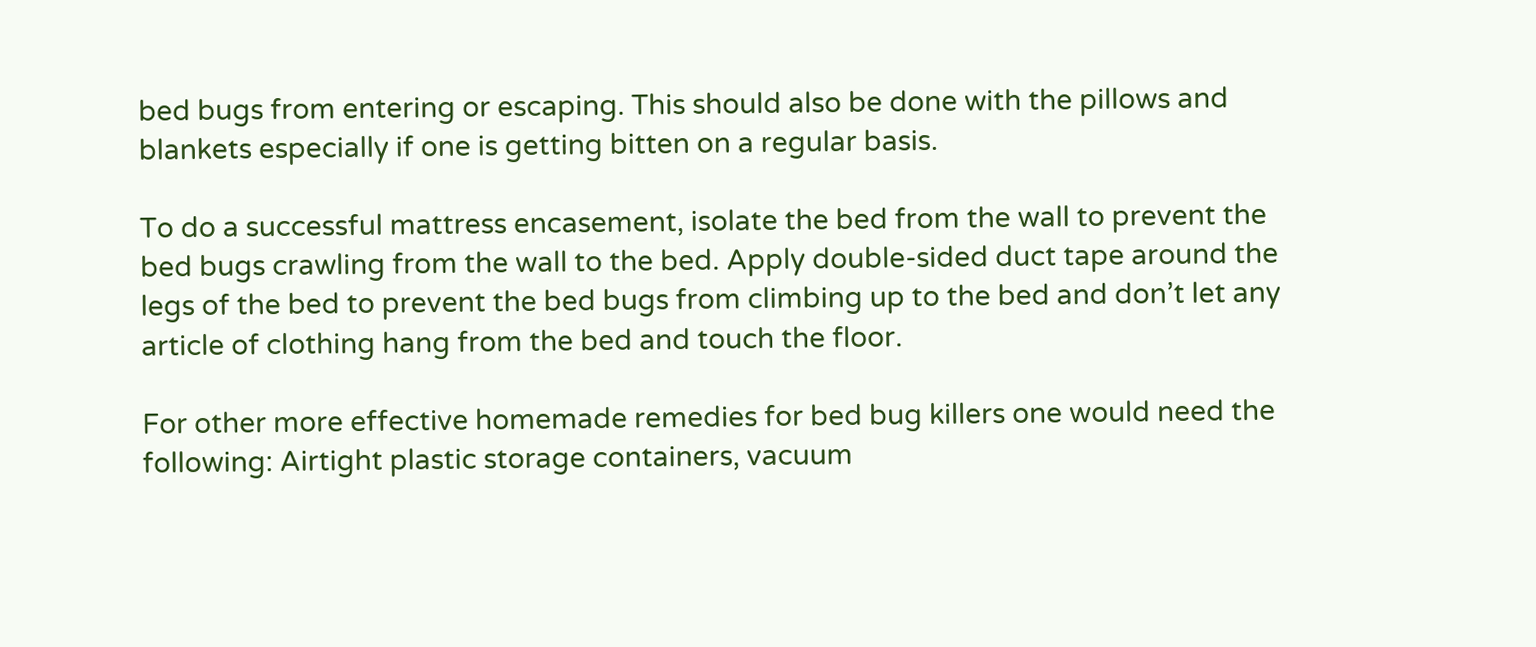bed bugs from entering or escaping. This should also be done with the pillows and blankets especially if one is getting bitten on a regular basis.

To do a successful mattress encasement, isolate the bed from the wall to prevent the bed bugs crawling from the wall to the bed. Apply double-sided duct tape around the legs of the bed to prevent the bed bugs from climbing up to the bed and don’t let any article of clothing hang from the bed and touch the floor.

For other more effective homemade remedies for bed bug killers one would need the following: Airtight plastic storage containers, vacuum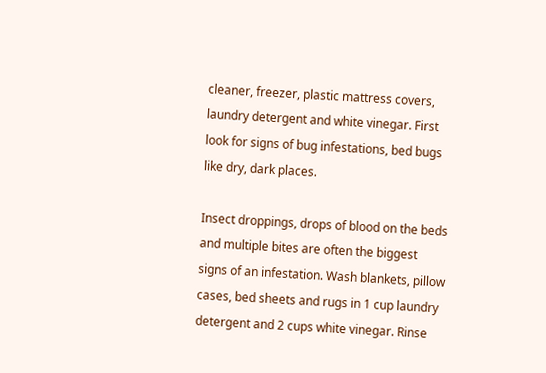cleaner, freezer, plastic mattress covers, laundry detergent and white vinegar. First look for signs of bug infestations, bed bugs like dry, dark places.

Insect droppings, drops of blood on the beds and multiple bites are often the biggest signs of an infestation. Wash blankets, pillow cases, bed sheets and rugs in 1 cup laundry detergent and 2 cups white vinegar. Rinse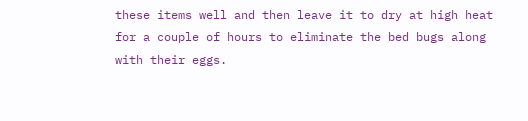these items well and then leave it to dry at high heat for a couple of hours to eliminate the bed bugs along with their eggs.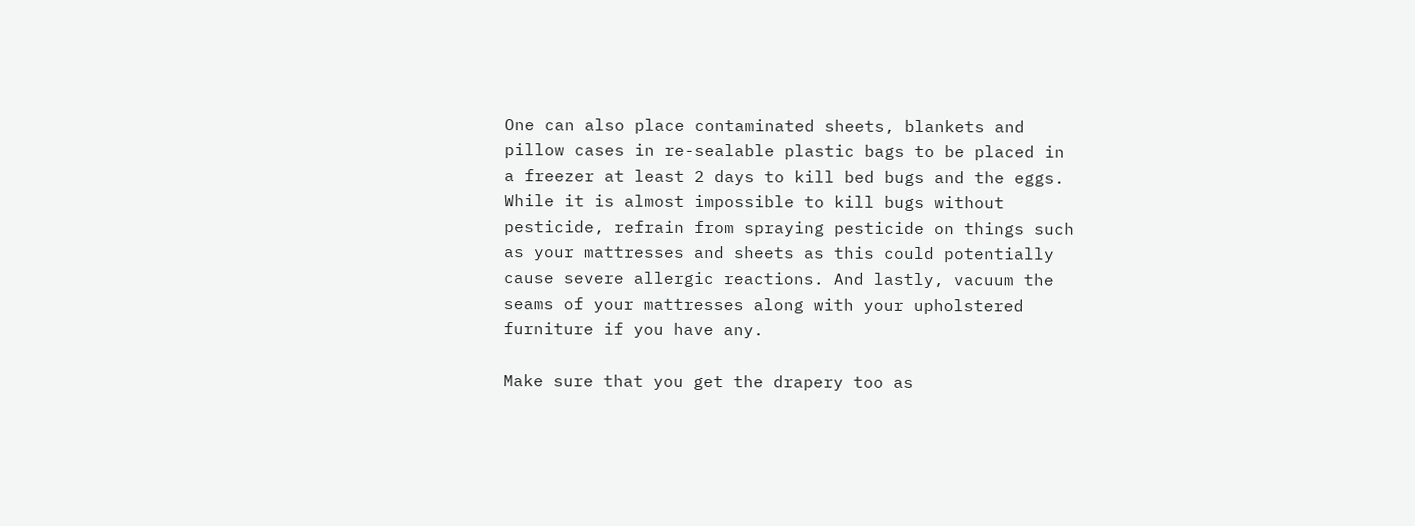One can also place contaminated sheets, blankets and pillow cases in re-sealable plastic bags to be placed in a freezer at least 2 days to kill bed bugs and the eggs. While it is almost impossible to kill bugs without pesticide, refrain from spraying pesticide on things such as your mattresses and sheets as this could potentially cause severe allergic reactions. And lastly, vacuum the seams of your mattresses along with your upholstered furniture if you have any.

Make sure that you get the drapery too as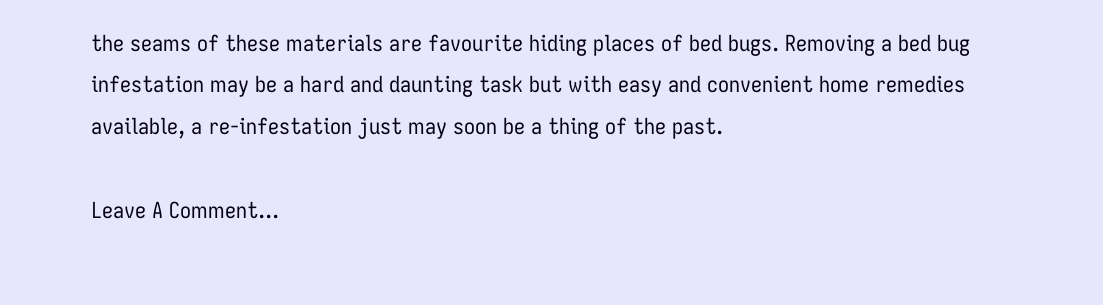the seams of these materials are favourite hiding places of bed bugs. Removing a bed bug infestation may be a hard and daunting task but with easy and convenient home remedies available, a re-infestation just may soon be a thing of the past.

Leave A Comment...